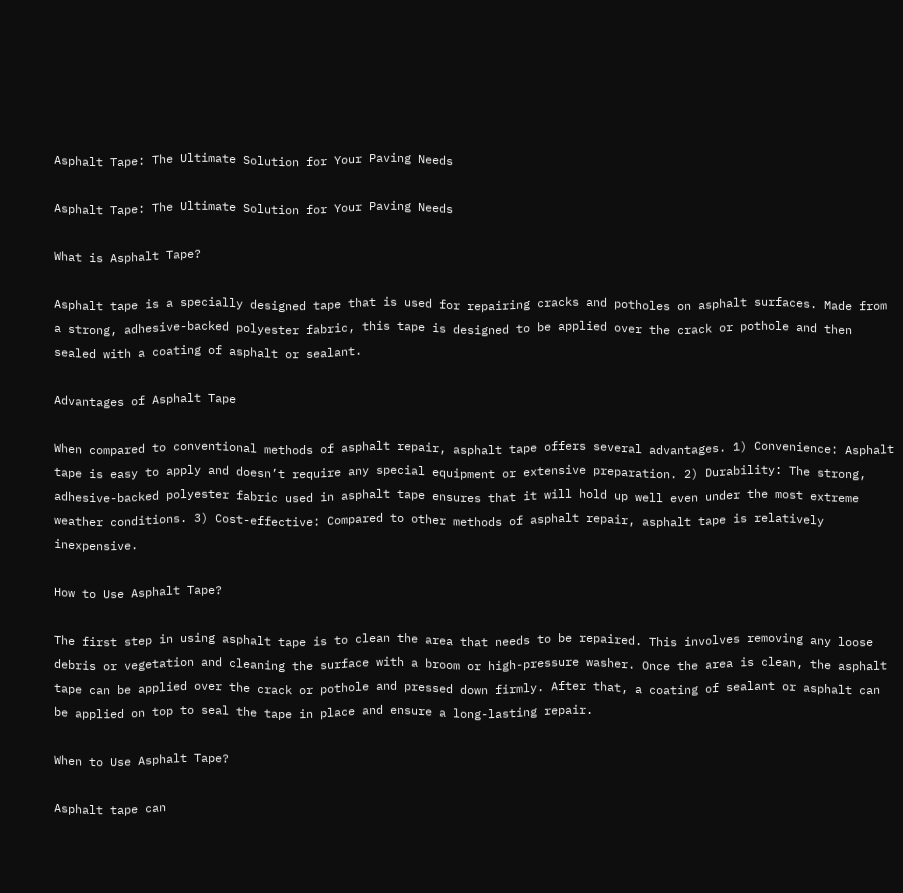Asphalt Tape: The Ultimate Solution for Your Paving Needs

Asphalt Tape: The Ultimate Solution for Your Paving Needs

What is Asphalt Tape?

Asphalt tape is a specially designed tape that is used for repairing cracks and potholes on asphalt surfaces. Made from a strong, adhesive-backed polyester fabric, this tape is designed to be applied over the crack or pothole and then sealed with a coating of asphalt or sealant.

Advantages of Asphalt Tape

When compared to conventional methods of asphalt repair, asphalt tape offers several advantages. 1) Convenience: Asphalt tape is easy to apply and doesn’t require any special equipment or extensive preparation. 2) Durability: The strong, adhesive-backed polyester fabric used in asphalt tape ensures that it will hold up well even under the most extreme weather conditions. 3) Cost-effective: Compared to other methods of asphalt repair, asphalt tape is relatively inexpensive.

How to Use Asphalt Tape?

The first step in using asphalt tape is to clean the area that needs to be repaired. This involves removing any loose debris or vegetation and cleaning the surface with a broom or high-pressure washer. Once the area is clean, the asphalt tape can be applied over the crack or pothole and pressed down firmly. After that, a coating of sealant or asphalt can be applied on top to seal the tape in place and ensure a long-lasting repair.

When to Use Asphalt Tape?

Asphalt tape can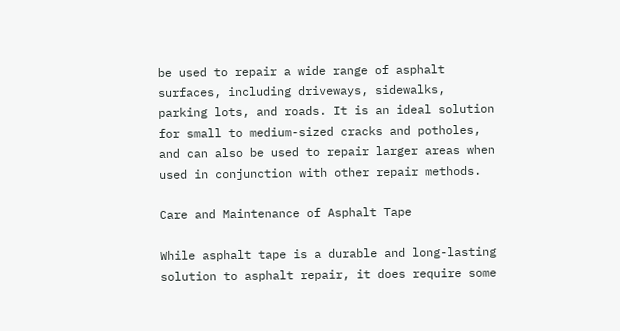be used to repair a wide range of asphalt surfaces, including driveways, sidewalks, parking lots, and roads. It is an ideal solution for small to medium-sized cracks and potholes, and can also be used to repair larger areas when used in conjunction with other repair methods.

Care and Maintenance of Asphalt Tape

While asphalt tape is a durable and long-lasting solution to asphalt repair, it does require some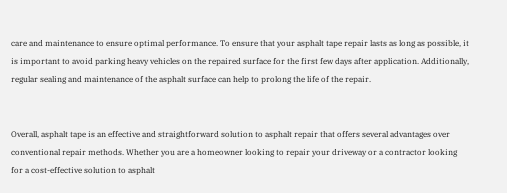care and maintenance to ensure optimal performance. To ensure that your asphalt tape repair lasts as long as possible, it is important to avoid parking heavy vehicles on the repaired surface for the first few days after application. Additionally, regular sealing and maintenance of the asphalt surface can help to prolong the life of the repair.


Overall, asphalt tape is an effective and straightforward solution to asphalt repair that offers several advantages over conventional repair methods. Whether you are a homeowner looking to repair your driveway or a contractor looking for a cost-effective solution to asphalt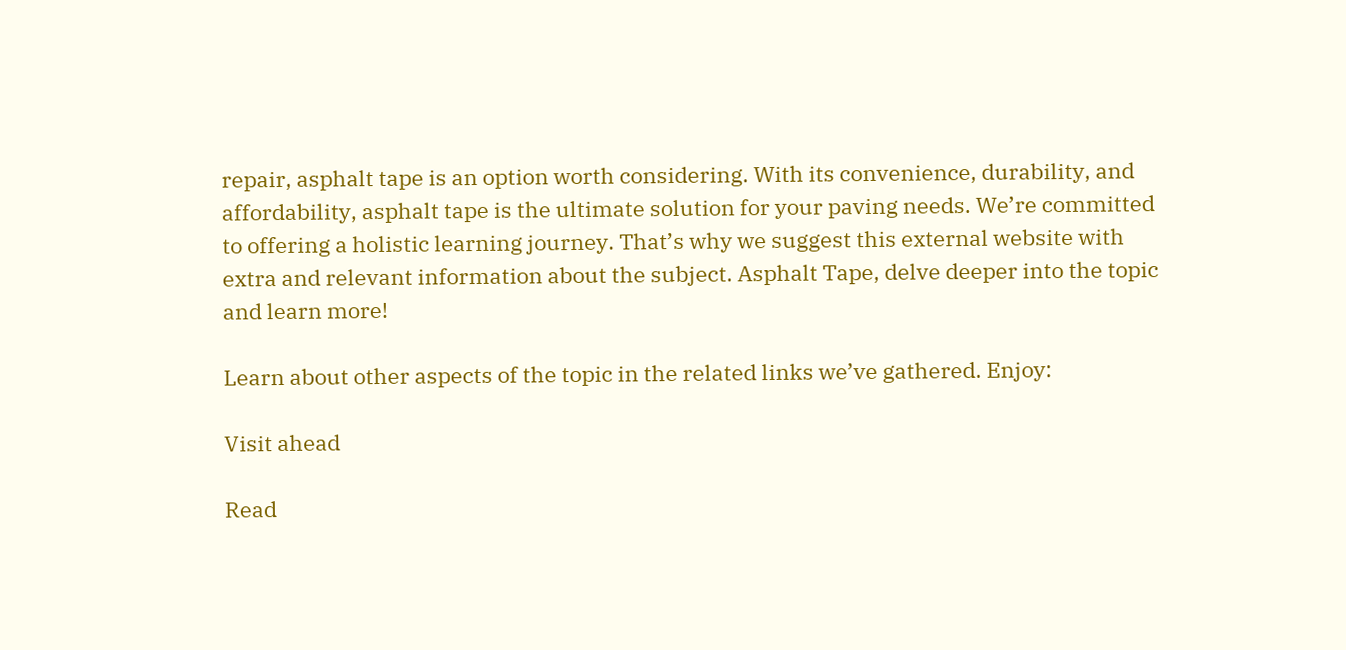repair, asphalt tape is an option worth considering. With its convenience, durability, and affordability, asphalt tape is the ultimate solution for your paving needs. We’re committed to offering a holistic learning journey. That’s why we suggest this external website with extra and relevant information about the subject. Asphalt Tape, delve deeper into the topic and learn more!

Learn about other aspects of the topic in the related links we’ve gathered. Enjoy:

Visit ahead

Read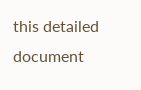this detailed document